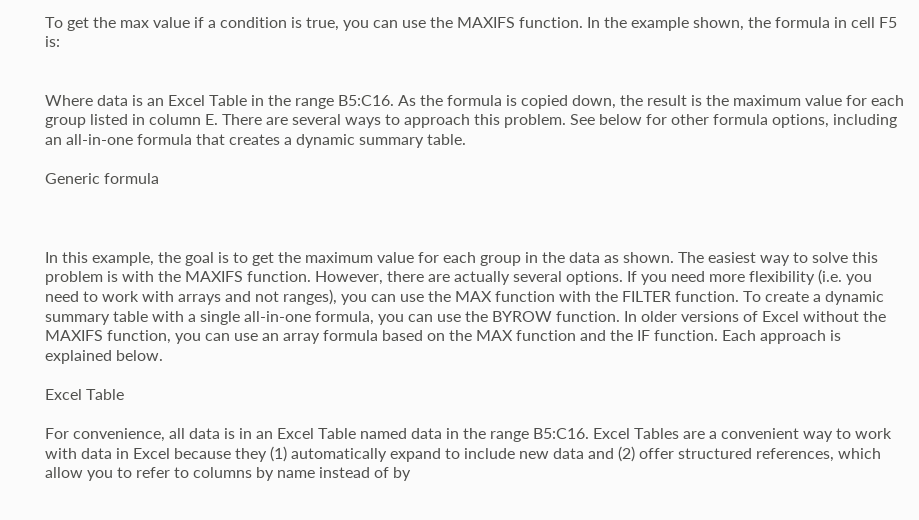To get the max value if a condition is true, you can use the MAXIFS function. In the example shown, the formula in cell F5 is:


Where data is an Excel Table in the range B5:C16. As the formula is copied down, the result is the maximum value for each group listed in column E. There are several ways to approach this problem. See below for other formula options, including an all-in-one formula that creates a dynamic summary table.

Generic formula



In this example, the goal is to get the maximum value for each group in the data as shown. The easiest way to solve this problem is with the MAXIFS function. However, there are actually several options. If you need more flexibility (i.e. you need to work with arrays and not ranges), you can use the MAX function with the FILTER function. To create a dynamic summary table with a single all-in-one formula, you can use the BYROW function. In older versions of Excel without the MAXIFS function, you can use an array formula based on the MAX function and the IF function. Each approach is explained below.

Excel Table

For convenience, all data is in an Excel Table named data in the range B5:C16. Excel Tables are a convenient way to work with data in Excel because they (1) automatically expand to include new data and (2) offer structured references, which allow you to refer to columns by name instead of by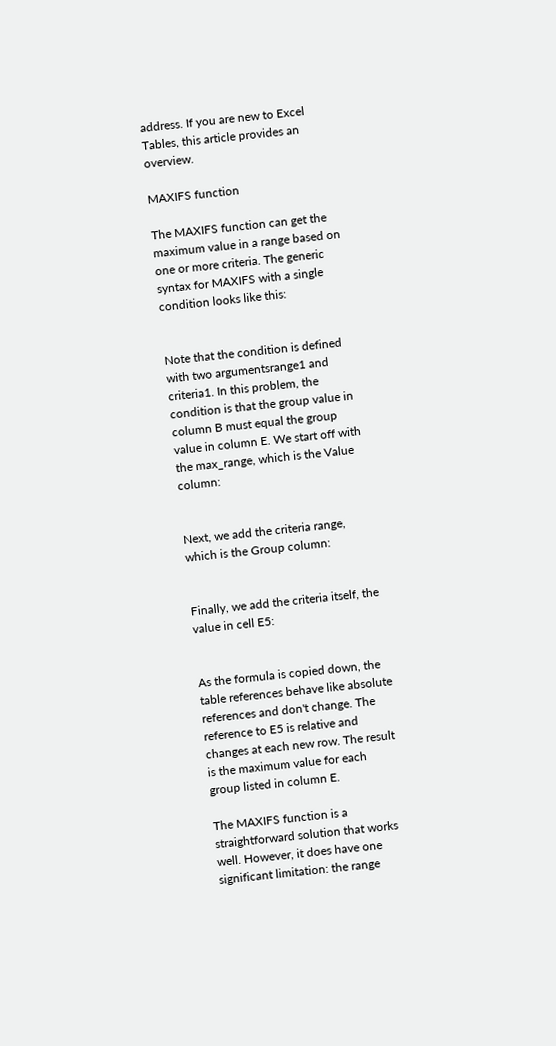address. If you are new to Excel Tables, this article provides an overview.

MAXIFS function

The MAXIFS function can get the maximum value in a range based on one or more criteria. The generic syntax for MAXIFS with a single condition looks like this:


Note that the condition is defined with two argumentsrange1 and criteria1. In this problem, the condition is that the group value in column B must equal the group value in column E. We start off with the max_range, which is the Value column:


Next, we add the criteria range, which is the Group column:


Finally, we add the criteria itself, the value in cell E5:


As the formula is copied down, the table references behave like absolute references and don't change. The reference to E5 is relative and changes at each new row. The result is the maximum value for each group listed in column E.

The MAXIFS function is a straightforward solution that works well. However, it does have one significant limitation: the range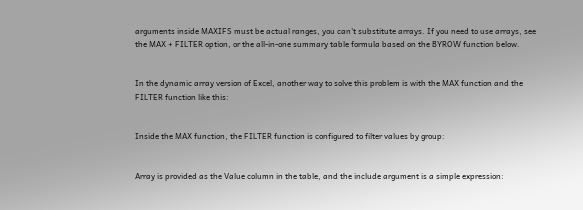arguments inside MAXIFS must be actual ranges, you can't substitute arrays. If you need to use arrays, see the MAX + FILTER option, or the all-in-one summary table formula based on the BYROW function below.


In the dynamic array version of Excel, another way to solve this problem is with the MAX function and the FILTER function like this:


Inside the MAX function, the FILTER function is configured to filter values by group:


Array is provided as the Value column in the table, and the include argument is a simple expression: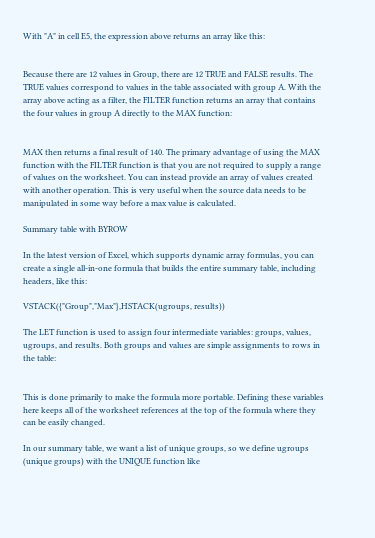With "A" in cell E5, the expression above returns an array like this:


Because there are 12 values in Group, there are 12 TRUE and FALSE results. The TRUE values correspond to values in the table associated with group A. With the array above acting as a filter, the FILTER function returns an array that contains the four values in group A directly to the MAX function:


MAX then returns a final result of 140. The primary advantage of using the MAX function with the FILTER function is that you are not required to supply a range of values on the worksheet. You can instead provide an array of values created with another operation. This is very useful when the source data needs to be manipulated in some way before a max value is calculated.

Summary table with BYROW

In the latest version of Excel, which supports dynamic array formulas, you can create a single all-in-one formula that builds the entire summary table, including headers, like this:

VSTACK({"Group","Max"},HSTACK(ugroups, results))

The LET function is used to assign four intermediate variables: groups, values, ugroups, and results. Both groups and values are simple assignments to rows in the table:


This is done primarily to make the formula more portable. Defining these variables here keeps all of the worksheet references at the top of the formula where they can be easily changed.

In our summary table, we want a list of unique groups, so we define ugroups (unique groups) with the UNIQUE function like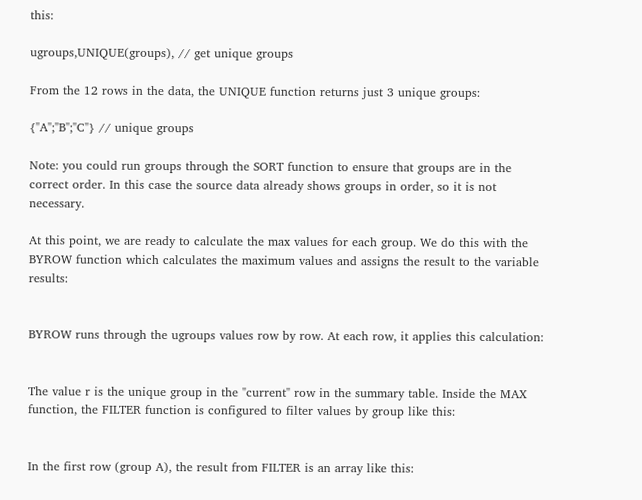this:

ugroups,UNIQUE(groups), // get unique groups

From the 12 rows in the data, the UNIQUE function returns just 3 unique groups:

{"A";"B";"C"} // unique groups

Note: you could run groups through the SORT function to ensure that groups are in the correct order. In this case the source data already shows groups in order, so it is not necessary.

At this point, we are ready to calculate the max values for each group. We do this with the BYROW function which calculates the maximum values and assigns the result to the variable results:


BYROW runs through the ugroups values row by row. At each row, it applies this calculation:


The value r is the unique group in the "current" row in the summary table. Inside the MAX function, the FILTER function is configured to filter values by group like this:


In the first row (group A), the result from FILTER is an array like this: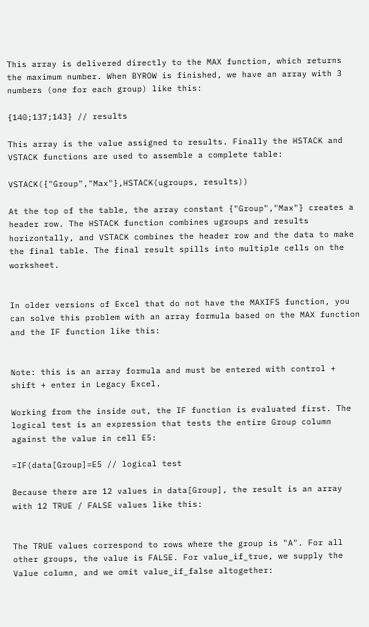This array is delivered directly to the MAX function, which returns the maximum number. When BYROW is finished, we have an array with 3 numbers (one for each group) like this:

{140;137;143} // results

This array is the value assigned to results. Finally the HSTACK and VSTACK functions are used to assemble a complete table:

VSTACK({"Group","Max"},HSTACK(ugroups, results))

At the top of the table, the array constant {"Group","Max"} creates a header row. The HSTACK function combines ugroups and results horizontally, and VSTACK combines the header row and the data to make the final table. The final result spills into multiple cells on the worksheet.


In older versions of Excel that do not have the MAXIFS function, you can solve this problem with an array formula based on the MAX function and the IF function like this:


Note: this is an array formula and must be entered with control + shift + enter in Legacy Excel.

Working from the inside out, the IF function is evaluated first. The logical test is an expression that tests the entire Group column against the value in cell E5:

=IF(data[Group]=E5 // logical test

Because there are 12 values in data[Group], the result is an array with 12 TRUE / FALSE values like this:


The TRUE values correspond to rows where the group is "A". For all other groups, the value is FALSE. For value_if_true, we supply the Value column, and we omit value_if_false altogether: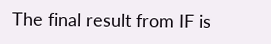The final result from IF is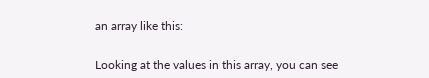an array like this:


Looking at the values in this array, you can see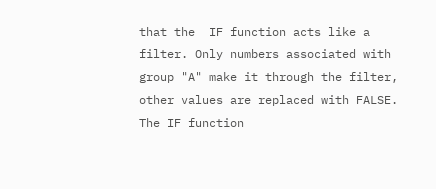that the  IF function acts like a filter. Only numbers associated with group "A" make it through the filter, other values are replaced with FALSE. The IF function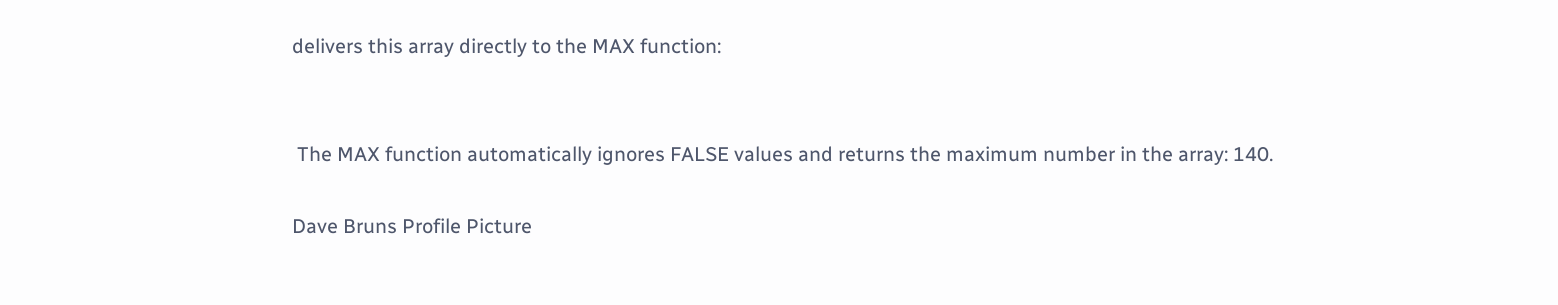delivers this array directly to the MAX function:


 The MAX function automatically ignores FALSE values and returns the maximum number in the array: 140.

Dave Bruns Profile Picture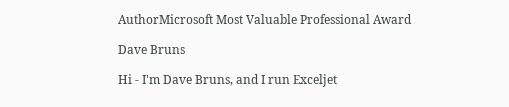AuthorMicrosoft Most Valuable Professional Award

Dave Bruns

Hi - I'm Dave Bruns, and I run Exceljet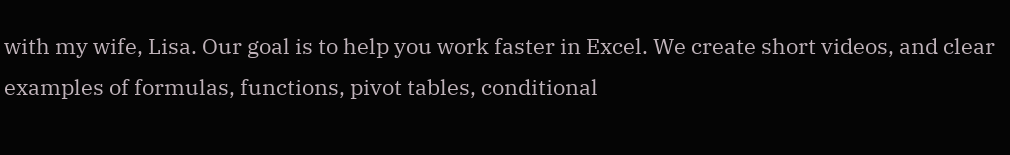with my wife, Lisa. Our goal is to help you work faster in Excel. We create short videos, and clear examples of formulas, functions, pivot tables, conditional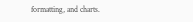formatting, and charts.